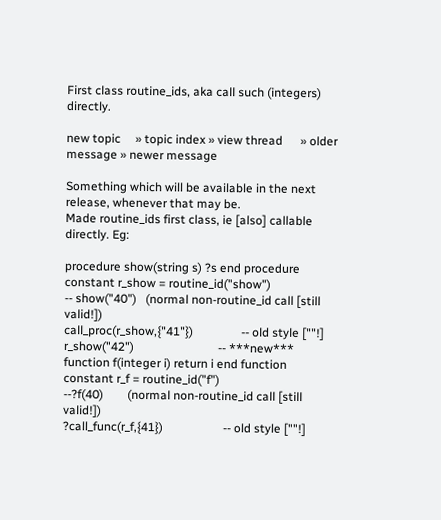First class routine_ids, aka call such (integers) directly.

new topic     » topic index » view thread      » older message » newer message

Something which will be available in the next release, whenever that may be.
Made routine_ids first class, ie [also] callable directly. Eg:

procedure show(string s) ?s end procedure
constant r_show = routine_id("show")
-- show("40")   (normal non-routine_id call [still valid!])
call_proc(r_show,{"41"})                -- old style [""!]
r_show("42")                            -- ***new***
function f(integer i) return i end function
constant r_f = routine_id("f")
--?f(40)        (normal non-routine_id call [still valid!])
?call_func(r_f,{41})                    -- old style [""!]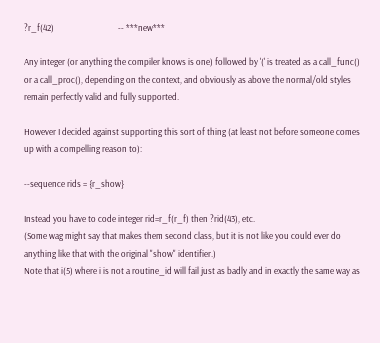?r_f(42)                                -- ***new***

Any integer (or anything the compiler knows is one) followed by '(' is treated as a call_func() or a call_proc(), depending on the context, and obviously as above the normal/old styles remain perfectly valid and fully supported.

However I decided against supporting this sort of thing (at least not before someone comes up with a compelling reason to):

--sequence rids = {r_show}

Instead you have to code integer rid=r_f(r_f) then ?rid(43), etc.
(Some wag might say that makes them second class, but it is not like you could ever do anything like that with the original "show" identifier.)
Note that i(5) where i is not a routine_id will fail just as badly and in exactly the same way as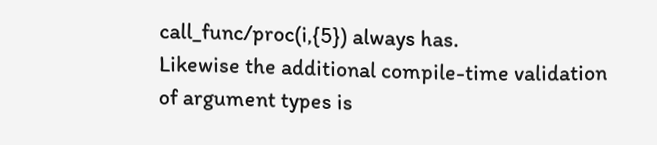call_func/proc(i,{5}) always has.
Likewise the additional compile-time validation of argument types is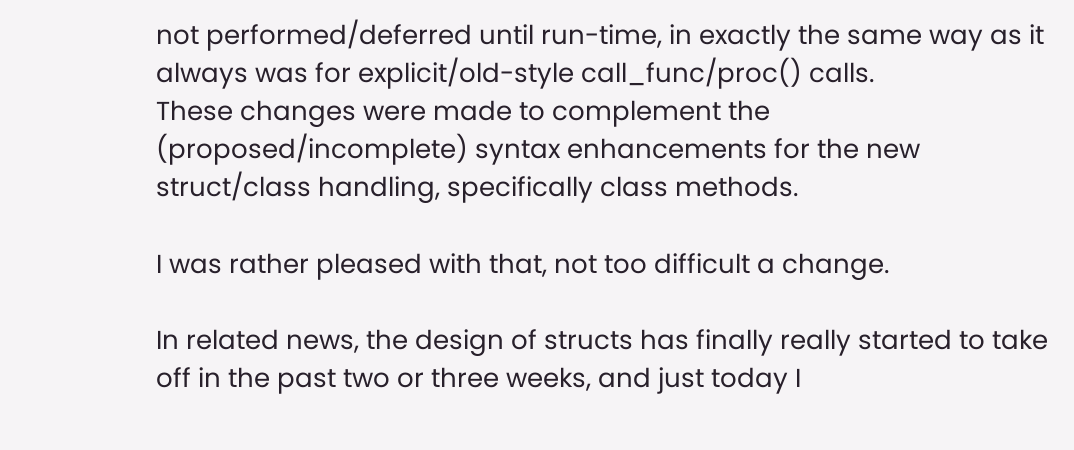not performed/deferred until run-time, in exactly the same way as it always was for explicit/old-style call_func/proc() calls.
These changes were made to complement the (proposed/incomplete) syntax enhancements for the new struct/class handling, specifically class methods.

I was rather pleased with that, not too difficult a change.

In related news, the design of structs has finally really started to take off in the past two or three weeks, and just today I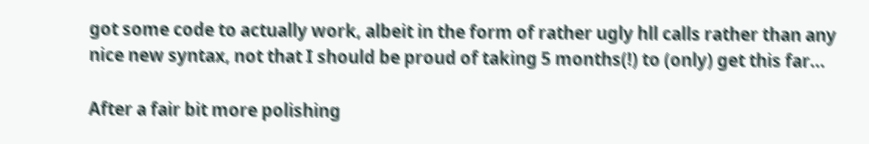got some code to actually work, albeit in the form of rather ugly hll calls rather than any nice new syntax, not that I should be proud of taking 5 months(!) to (only) get this far...

After a fair bit more polishing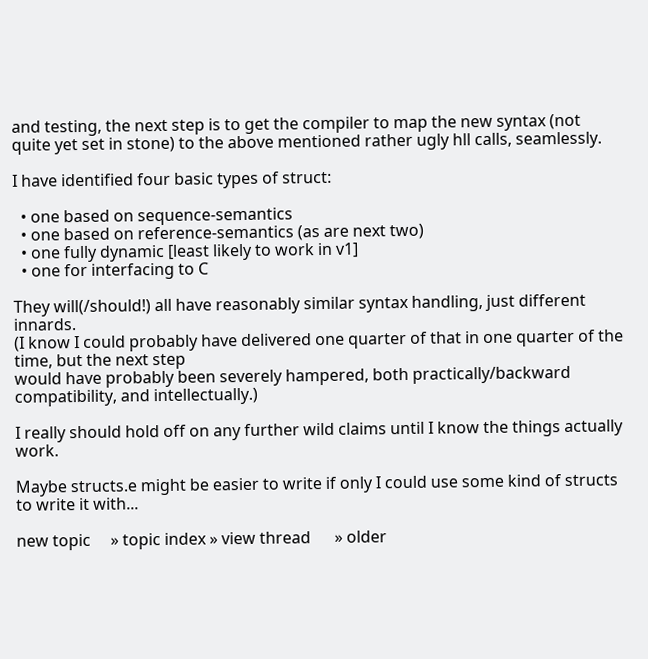and testing, the next step is to get the compiler to map the new syntax (not quite yet set in stone) to the above mentioned rather ugly hll calls, seamlessly.

I have identified four basic types of struct:

  • one based on sequence-semantics
  • one based on reference-semantics (as are next two)
  • one fully dynamic [least likely to work in v1]
  • one for interfacing to C

They will(/should!) all have reasonably similar syntax handling, just different innards.
(I know I could probably have delivered one quarter of that in one quarter of the time, but the next step
would have probably been severely hampered, both practically/backward compatibility, and intellectually.)

I really should hold off on any further wild claims until I know the things actually work.

Maybe structs.e might be easier to write if only I could use some kind of structs to write it with...

new topic     » topic index » view thread      » older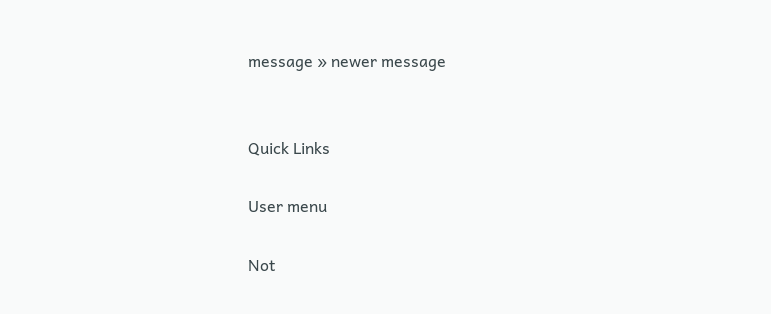message » newer message


Quick Links

User menu

Not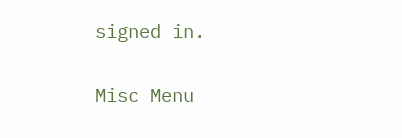signed in.

Misc Menu